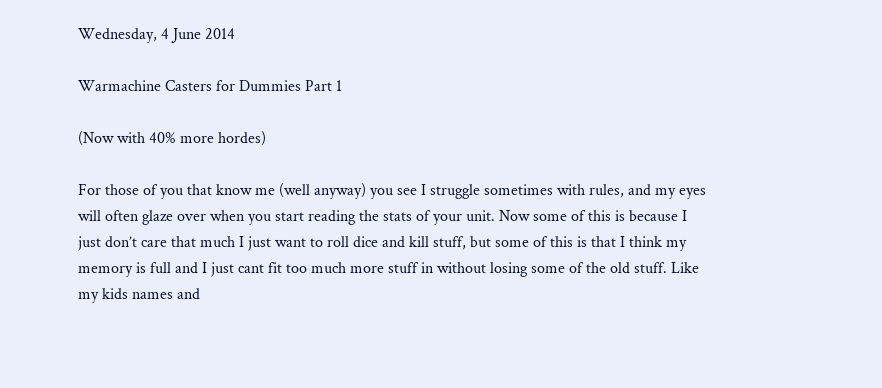Wednesday, 4 June 2014

Warmachine Casters for Dummies Part 1

(Now with 40% more hordes)

For those of you that know me (well anyway) you see I struggle sometimes with rules, and my eyes will often glaze over when you start reading the stats of your unit. Now some of this is because I just don’t care that much I just want to roll dice and kill stuff, but some of this is that I think my memory is full and I just cant fit too much more stuff in without losing some of the old stuff. Like my kids names and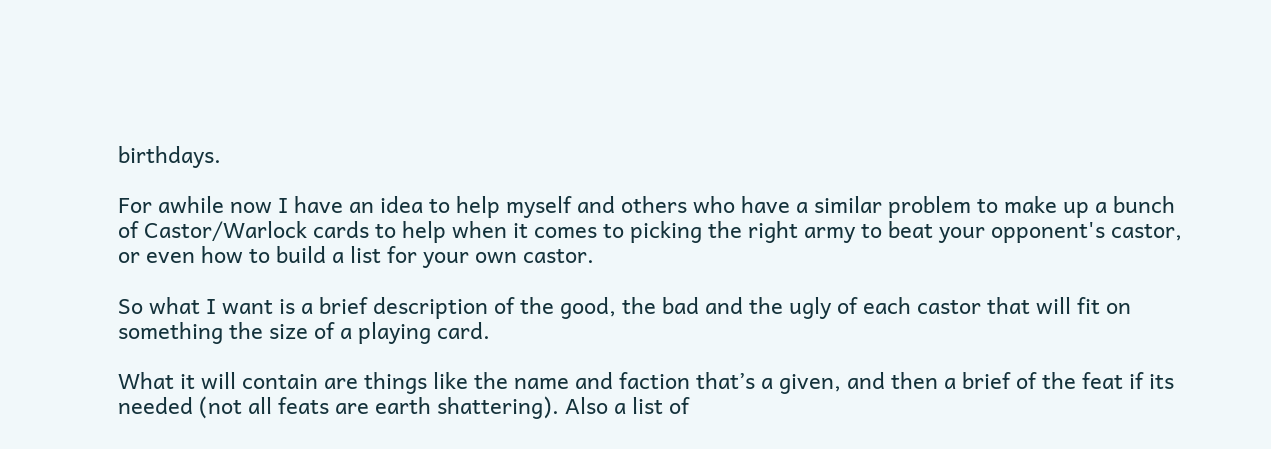birthdays.

For awhile now I have an idea to help myself and others who have a similar problem to make up a bunch of Castor/Warlock cards to help when it comes to picking the right army to beat your opponent's castor, or even how to build a list for your own castor.

So what I want is a brief description of the good, the bad and the ugly of each castor that will fit on something the size of a playing card.

What it will contain are things like the name and faction that’s a given, and then a brief of the feat if its needed (not all feats are earth shattering). Also a list of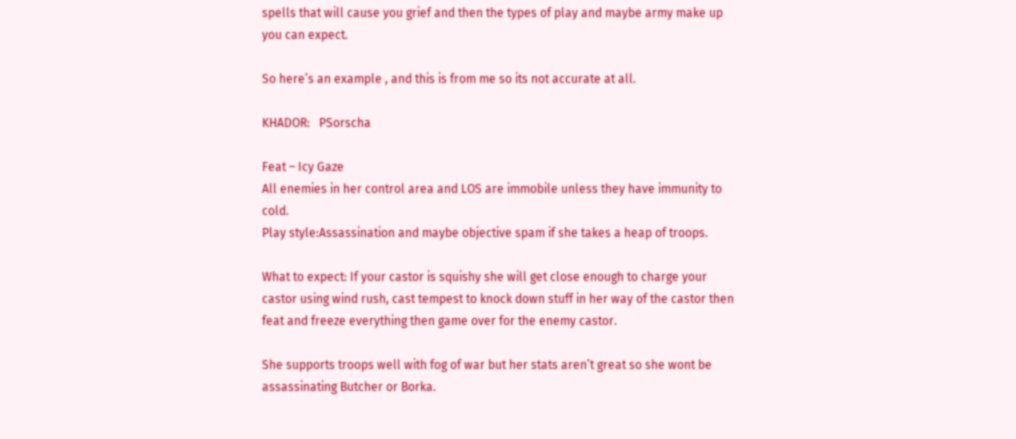spells that will cause you grief and then the types of play and maybe army make up you can expect.

So here’s an example , and this is from me so its not accurate at all.

KHADOR:   PSorscha

Feat – Icy Gaze
All enemies in her control area and LOS are immobile unless they have immunity to cold.
Play style:Assassination and maybe objective spam if she takes a heap of troops.

What to expect: If your castor is squishy she will get close enough to charge your castor using wind rush, cast tempest to knock down stuff in her way of the castor then feat and freeze everything then game over for the enemy castor.

She supports troops well with fog of war but her stats aren’t great so she wont be assassinating Butcher or Borka.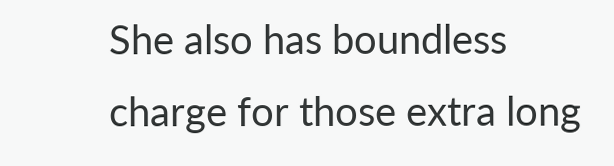She also has boundless charge for those extra long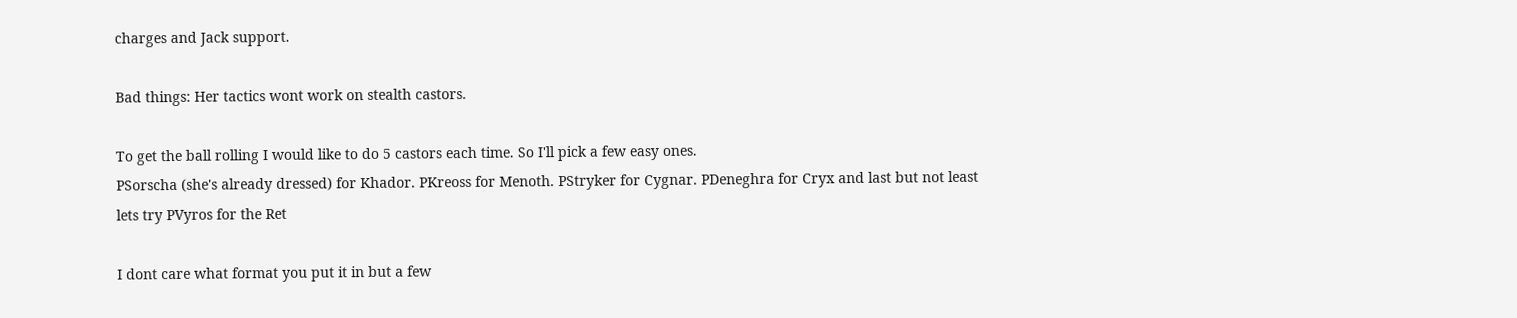charges and Jack support.

Bad things: Her tactics wont work on stealth castors.

To get the ball rolling I would like to do 5 castors each time. So I'll pick a few easy ones.
PSorscha (she's already dressed) for Khador. PKreoss for Menoth. PStryker for Cygnar. PDeneghra for Cryx and last but not least lets try PVyros for the Ret

I dont care what format you put it in but a few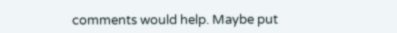comments would help. Maybe put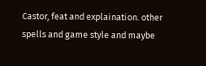Castor, feat and explaination. other spells and game style and maybe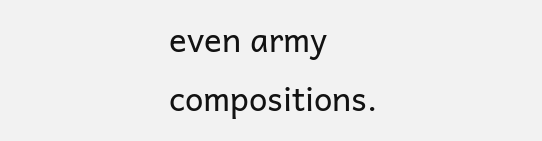even army compositions.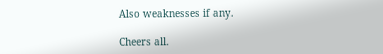Also weaknesses if any.

Cheers all.